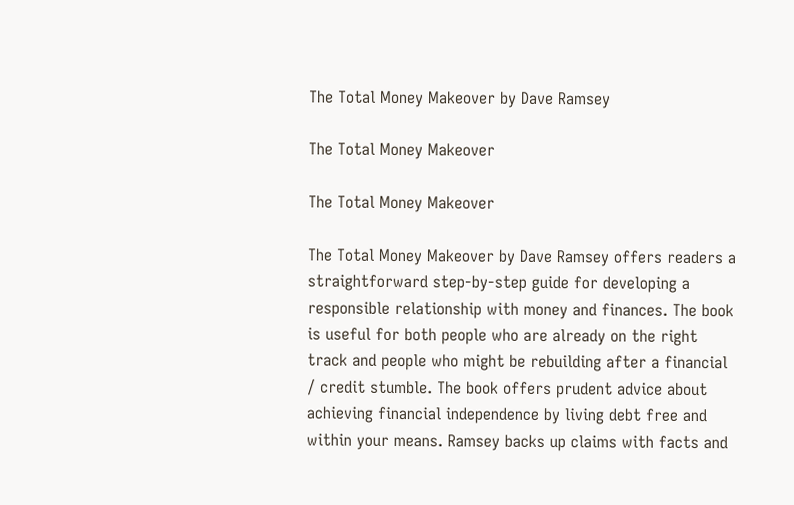The Total Money Makeover by Dave Ramsey

The Total Money Makeover

The Total Money Makeover

The Total Money Makeover by Dave Ramsey offers readers a straightforward step-by-step guide for developing a responsible relationship with money and finances. The book is useful for both people who are already on the right track and people who might be rebuilding after a financial / credit stumble. The book offers prudent advice about achieving financial independence by living debt free and within your means. Ramsey backs up claims with facts and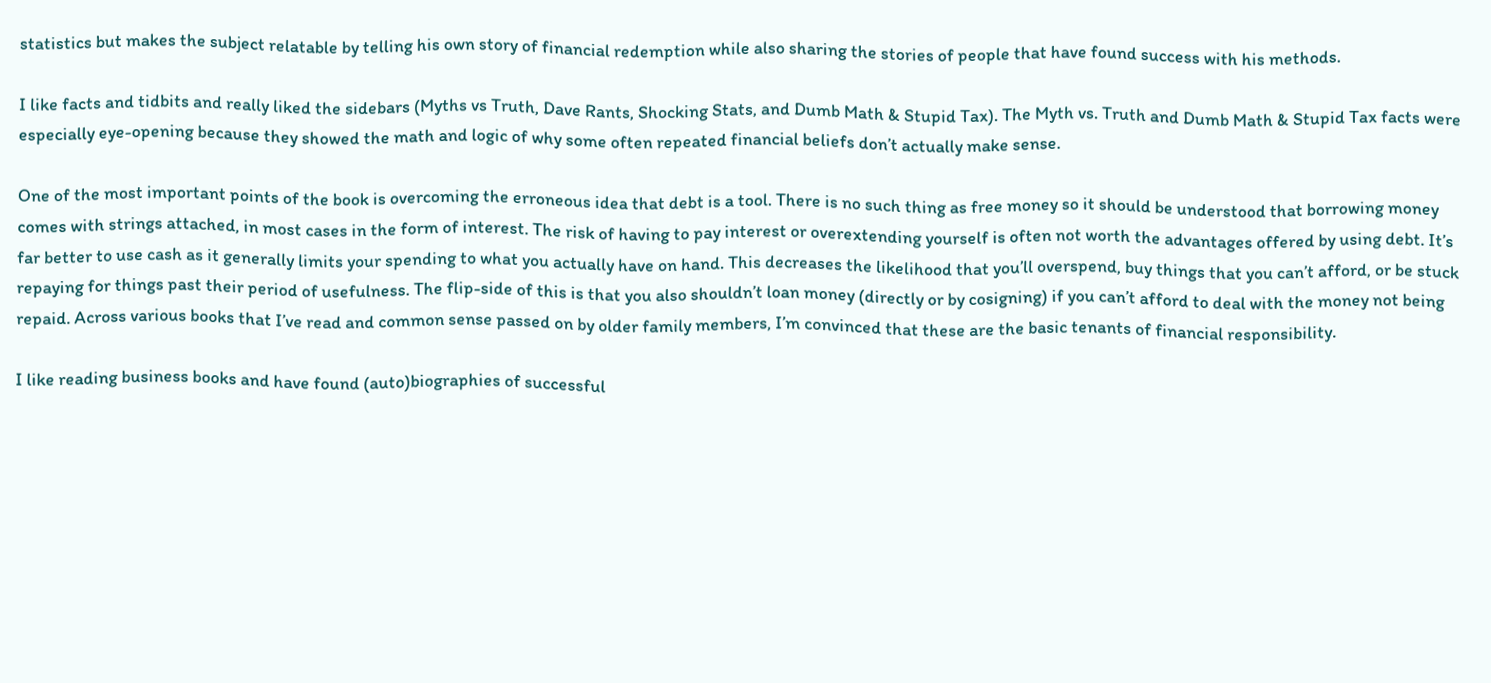statistics but makes the subject relatable by telling his own story of financial redemption while also sharing the stories of people that have found success with his methods.

I like facts and tidbits and really liked the sidebars (Myths vs Truth, Dave Rants, Shocking Stats, and Dumb Math & Stupid Tax). The Myth vs. Truth and Dumb Math & Stupid Tax facts were especially eye-opening because they showed the math and logic of why some often repeated financial beliefs don’t actually make sense.

One of the most important points of the book is overcoming the erroneous idea that debt is a tool. There is no such thing as free money so it should be understood that borrowing money comes with strings attached, in most cases in the form of interest. The risk of having to pay interest or overextending yourself is often not worth the advantages offered by using debt. It’s far better to use cash as it generally limits your spending to what you actually have on hand. This decreases the likelihood that you’ll overspend, buy things that you can’t afford, or be stuck repaying for things past their period of usefulness. The flip-side of this is that you also shouldn’t loan money (directly or by cosigning) if you can’t afford to deal with the money not being repaid. Across various books that I’ve read and common sense passed on by older family members, I’m convinced that these are the basic tenants of financial responsibility.

I like reading business books and have found (auto)biographies of successful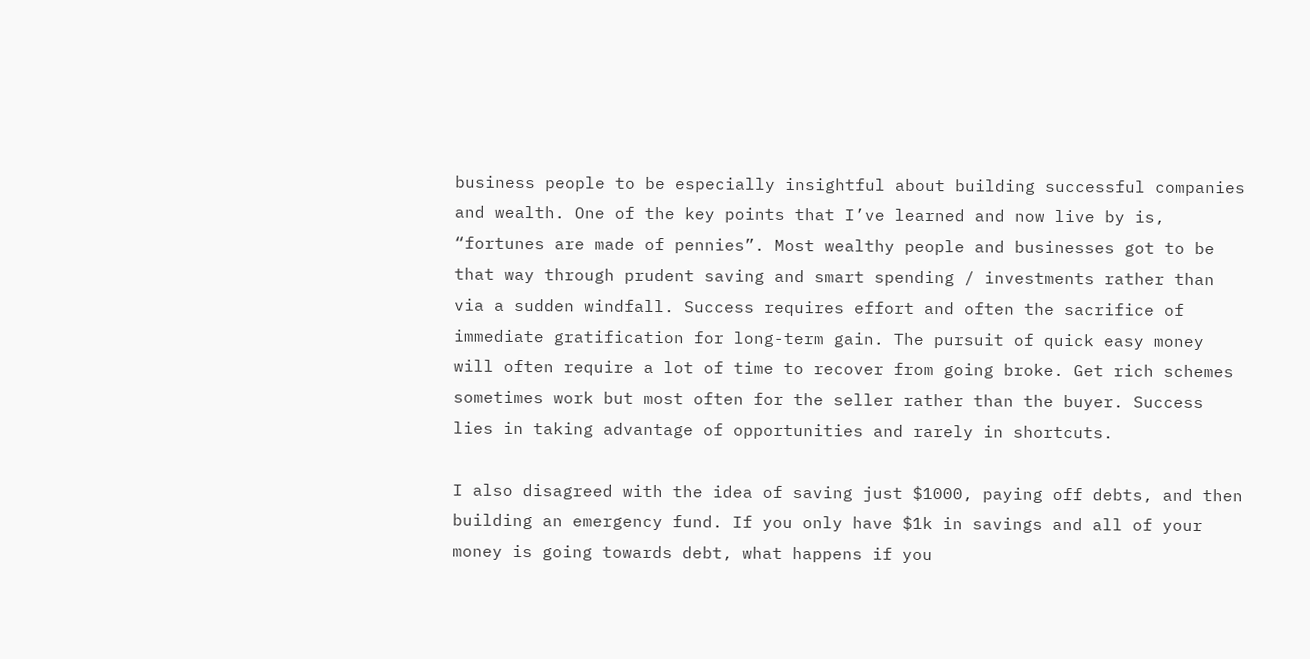business people to be especially insightful about building successful companies and wealth. One of the key points that I’ve learned and now live by is, “fortunes are made of pennies”. Most wealthy people and businesses got to be that way through prudent saving and smart spending / investments rather than via a sudden windfall. Success requires effort and often the sacrifice of immediate gratification for long-term gain. The pursuit of quick easy money will often require a lot of time to recover from going broke. Get rich schemes sometimes work but most often for the seller rather than the buyer. Success lies in taking advantage of opportunities and rarely in shortcuts.

I also disagreed with the idea of saving just $1000, paying off debts, and then building an emergency fund. If you only have $1k in savings and all of your money is going towards debt, what happens if you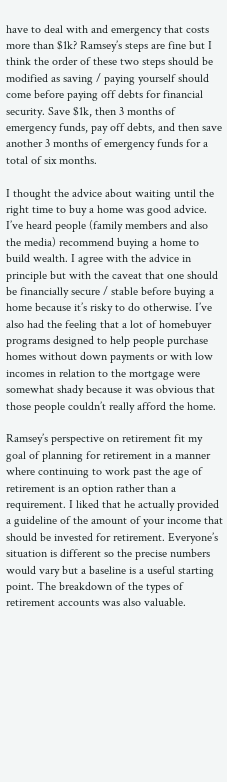have to deal with and emergency that costs more than $1k? Ramsey’s steps are fine but I think the order of these two steps should be modified as saving / paying yourself should come before paying off debts for financial security. Save $1k, then 3 months of emergency funds, pay off debts, and then save another 3 months of emergency funds for a total of six months.

I thought the advice about waiting until the right time to buy a home was good advice. I’ve heard people (family members and also the media) recommend buying a home to build wealth. I agree with the advice in principle but with the caveat that one should be financially secure / stable before buying a home because it’s risky to do otherwise. I’ve also had the feeling that a lot of homebuyer programs designed to help people purchase homes without down payments or with low incomes in relation to the mortgage were somewhat shady because it was obvious that those people couldn’t really afford the home.

Ramsey’s perspective on retirement fit my goal of planning for retirement in a manner where continuing to work past the age of retirement is an option rather than a requirement. I liked that he actually provided a guideline of the amount of your income that should be invested for retirement. Everyone’s situation is different so the precise numbers would vary but a baseline is a useful starting point. The breakdown of the types of retirement accounts was also valuable.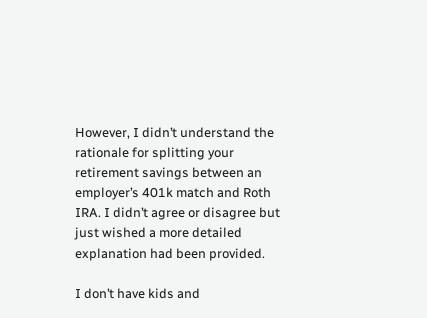However, I didn’t understand the rationale for splitting your retirement savings between an employer’s 401k match and Roth IRA. I didn’t agree or disagree but just wished a more detailed explanation had been provided.

I don’t have kids and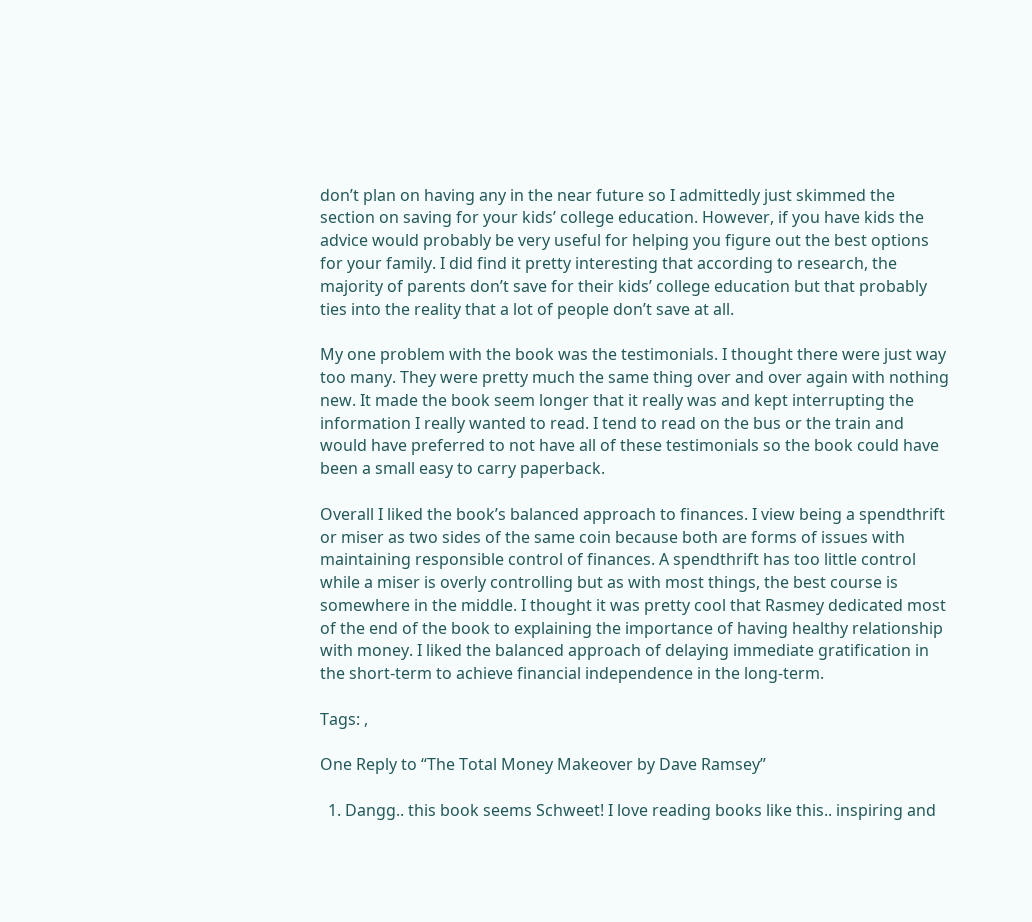don’t plan on having any in the near future so I admittedly just skimmed the section on saving for your kids’ college education. However, if you have kids the advice would probably be very useful for helping you figure out the best options for your family. I did find it pretty interesting that according to research, the majority of parents don’t save for their kids’ college education but that probably ties into the reality that a lot of people don’t save at all.

My one problem with the book was the testimonials. I thought there were just way too many. They were pretty much the same thing over and over again with nothing new. It made the book seem longer that it really was and kept interrupting the information I really wanted to read. I tend to read on the bus or the train and would have preferred to not have all of these testimonials so the book could have been a small easy to carry paperback.

Overall I liked the book’s balanced approach to finances. I view being a spendthrift or miser as two sides of the same coin because both are forms of issues with maintaining responsible control of finances. A spendthrift has too little control while a miser is overly controlling but as with most things, the best course is somewhere in the middle. I thought it was pretty cool that Rasmey dedicated most of the end of the book to explaining the importance of having healthy relationship with money. I liked the balanced approach of delaying immediate gratification in the short-term to achieve financial independence in the long-term.

Tags: ,

One Reply to “The Total Money Makeover by Dave Ramsey”

  1. Dangg.. this book seems Schweet! I love reading books like this.. inspiring and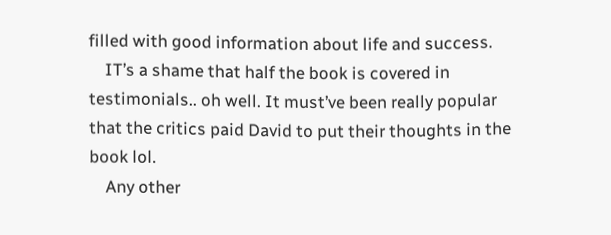filled with good information about life and success.
    IT’s a shame that half the book is covered in testimonials.. oh well. It must’ve been really popular that the critics paid David to put their thoughts in the book lol.
    Any other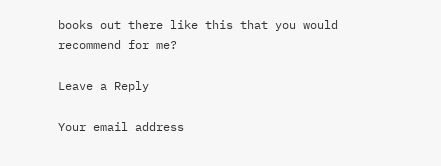books out there like this that you would recommend for me?

Leave a Reply

Your email address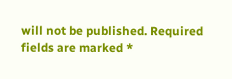will not be published. Required fields are marked *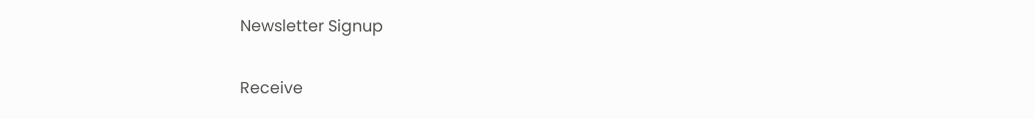Newsletter Signup

Receive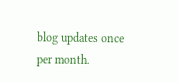blog updates once per month.